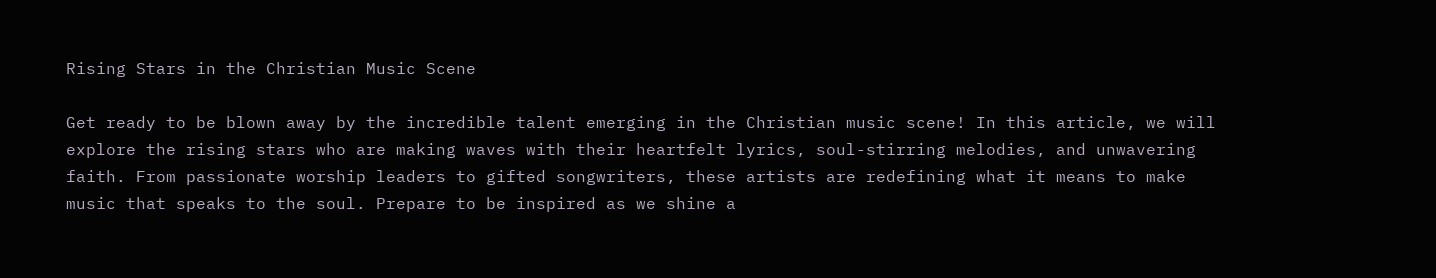Rising Stars in the Christian Music Scene

Get ready to be blown away by the incredible talent emerging in the Christian music scene! In this article, we will explore the rising stars who are making waves with their heartfelt lyrics, soul-stirring melodies, and unwavering faith. From passionate worship leaders to gifted songwriters, these artists are redefining what it means to make music that speaks to the soul. Prepare to be inspired as we shine a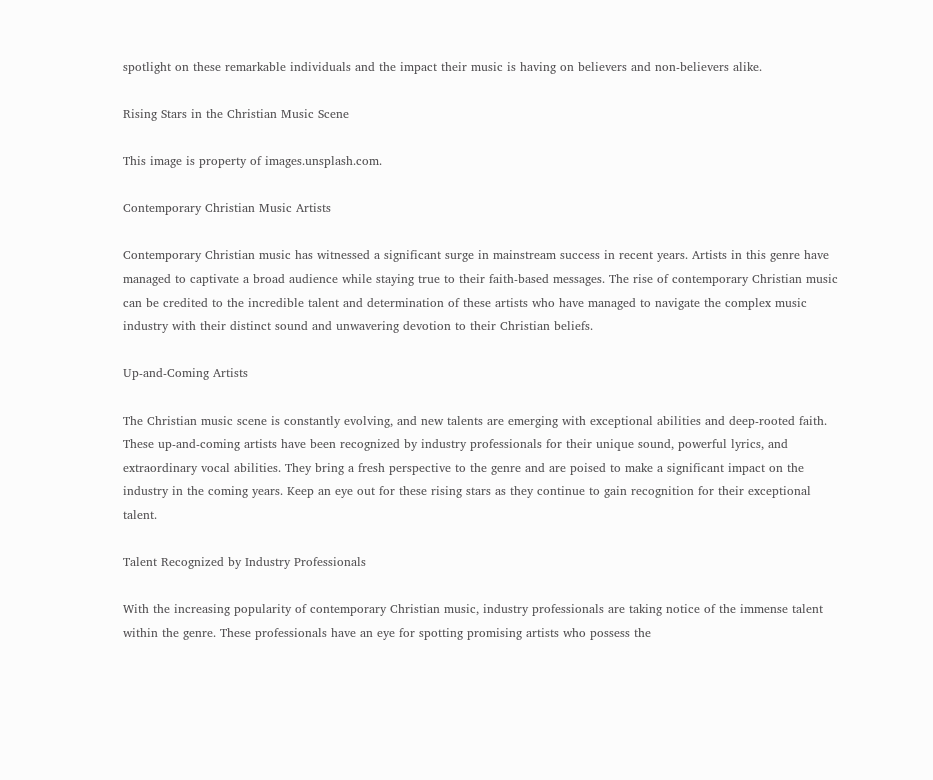spotlight on these remarkable individuals and the impact their music is having on believers and non-believers alike.

Rising Stars in the Christian Music Scene

This image is property of images.unsplash.com.

Contemporary Christian Music Artists

Contemporary Christian music has witnessed a significant surge in mainstream success in recent years. Artists in this genre have managed to captivate a broad audience while staying true to their faith-based messages. The rise of contemporary Christian music can be credited to the incredible talent and determination of these artists who have managed to navigate the complex music industry with their distinct sound and unwavering devotion to their Christian beliefs.

Up-and-Coming Artists

The Christian music scene is constantly evolving, and new talents are emerging with exceptional abilities and deep-rooted faith. These up-and-coming artists have been recognized by industry professionals for their unique sound, powerful lyrics, and extraordinary vocal abilities. They bring a fresh perspective to the genre and are poised to make a significant impact on the industry in the coming years. Keep an eye out for these rising stars as they continue to gain recognition for their exceptional talent.

Talent Recognized by Industry Professionals

With the increasing popularity of contemporary Christian music, industry professionals are taking notice of the immense talent within the genre. These professionals have an eye for spotting promising artists who possess the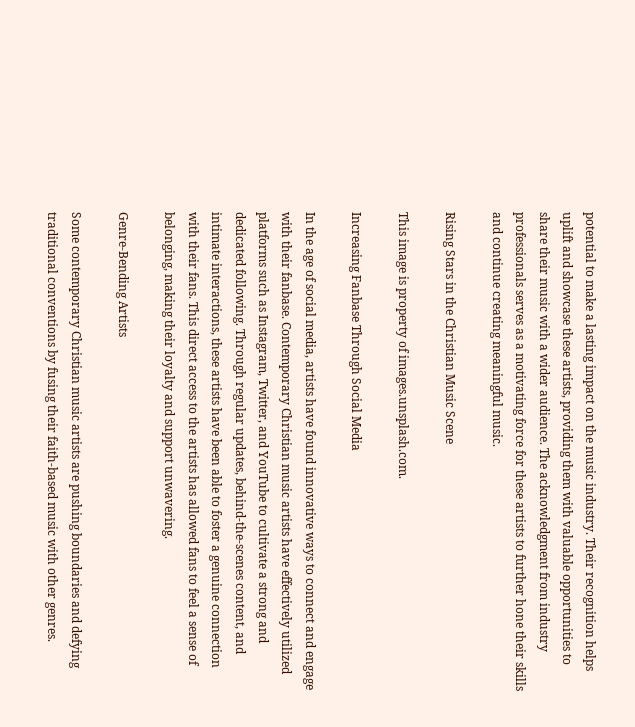potential to make a lasting impact on the music industry. Their recognition helps uplift and showcase these artists, providing them with valuable opportunities to share their music with a wider audience. The acknowledgment from industry professionals serves as a motivating force for these artists to further hone their skills and continue creating meaningful music.

Rising Stars in the Christian Music Scene

This image is property of images.unsplash.com.

Increasing Fanbase Through Social Media

In the age of social media, artists have found innovative ways to connect and engage with their fanbase. Contemporary Christian music artists have effectively utilized platforms such as Instagram, Twitter, and YouTube to cultivate a strong and dedicated following. Through regular updates, behind-the-scenes content, and intimate interactions, these artists have been able to foster a genuine connection with their fans. This direct access to the artists has allowed fans to feel a sense of belonging, making their loyalty and support unwavering.

Genre-Bending Artists

Some contemporary Christian music artists are pushing boundaries and defying traditional conventions by fusing their faith-based music with other genres.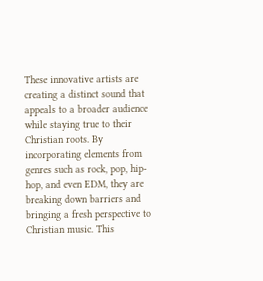These innovative artists are creating a distinct sound that appeals to a broader audience while staying true to their Christian roots. By incorporating elements from genres such as rock, pop, hip-hop, and even EDM, they are breaking down barriers and bringing a fresh perspective to Christian music. This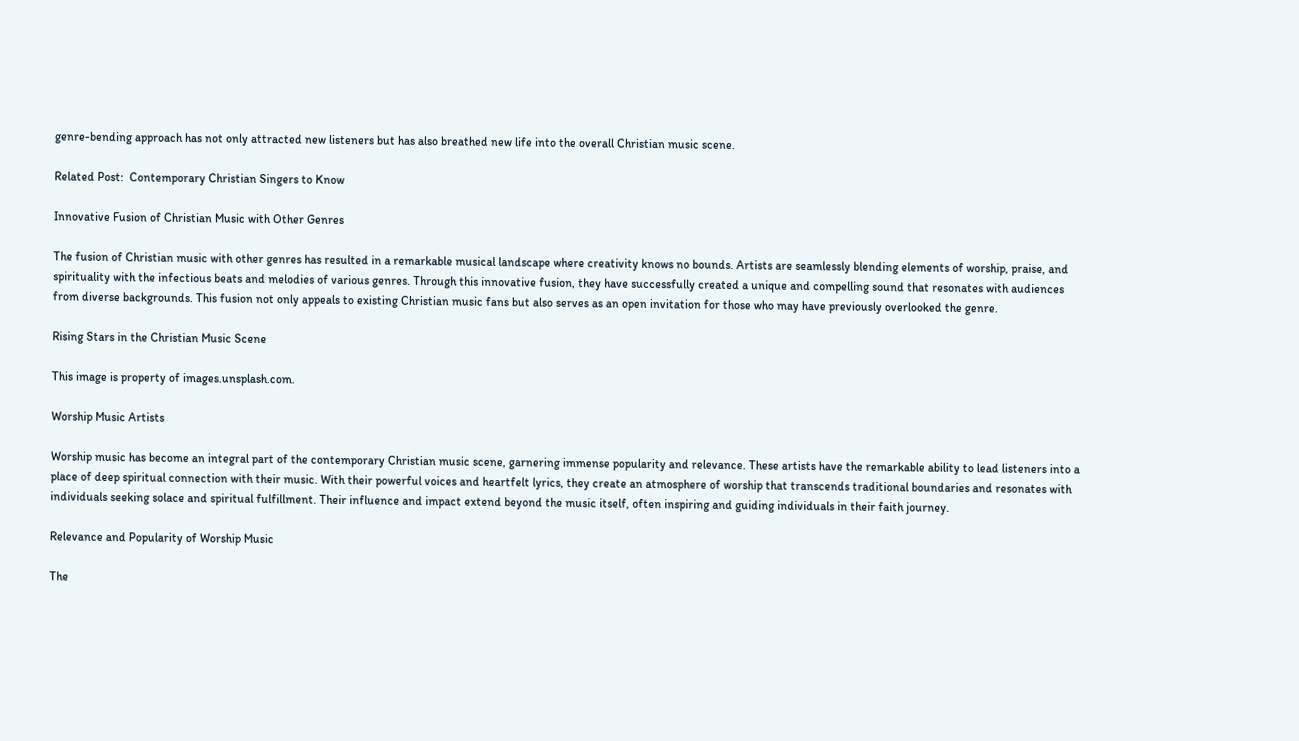genre-bending approach has not only attracted new listeners but has also breathed new life into the overall Christian music scene.

Related Post:  Contemporary Christian Singers to Know

Innovative Fusion of Christian Music with Other Genres

The fusion of Christian music with other genres has resulted in a remarkable musical landscape where creativity knows no bounds. Artists are seamlessly blending elements of worship, praise, and spirituality with the infectious beats and melodies of various genres. Through this innovative fusion, they have successfully created a unique and compelling sound that resonates with audiences from diverse backgrounds. This fusion not only appeals to existing Christian music fans but also serves as an open invitation for those who may have previously overlooked the genre.

Rising Stars in the Christian Music Scene

This image is property of images.unsplash.com.

Worship Music Artists

Worship music has become an integral part of the contemporary Christian music scene, garnering immense popularity and relevance. These artists have the remarkable ability to lead listeners into a place of deep spiritual connection with their music. With their powerful voices and heartfelt lyrics, they create an atmosphere of worship that transcends traditional boundaries and resonates with individuals seeking solace and spiritual fulfillment. Their influence and impact extend beyond the music itself, often inspiring and guiding individuals in their faith journey.

Relevance and Popularity of Worship Music

The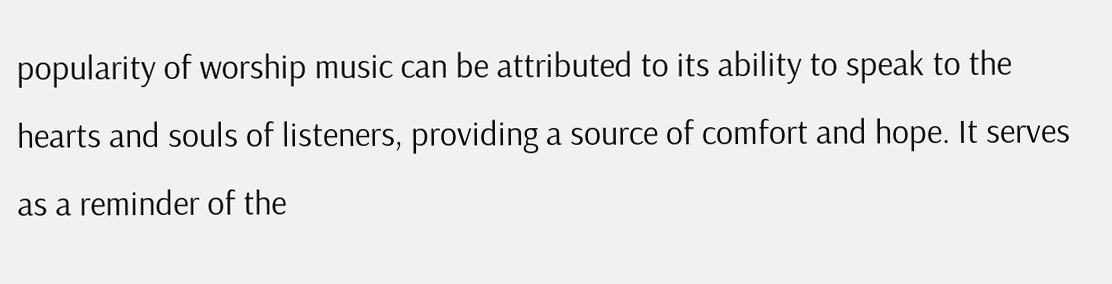popularity of worship music can be attributed to its ability to speak to the hearts and souls of listeners, providing a source of comfort and hope. It serves as a reminder of the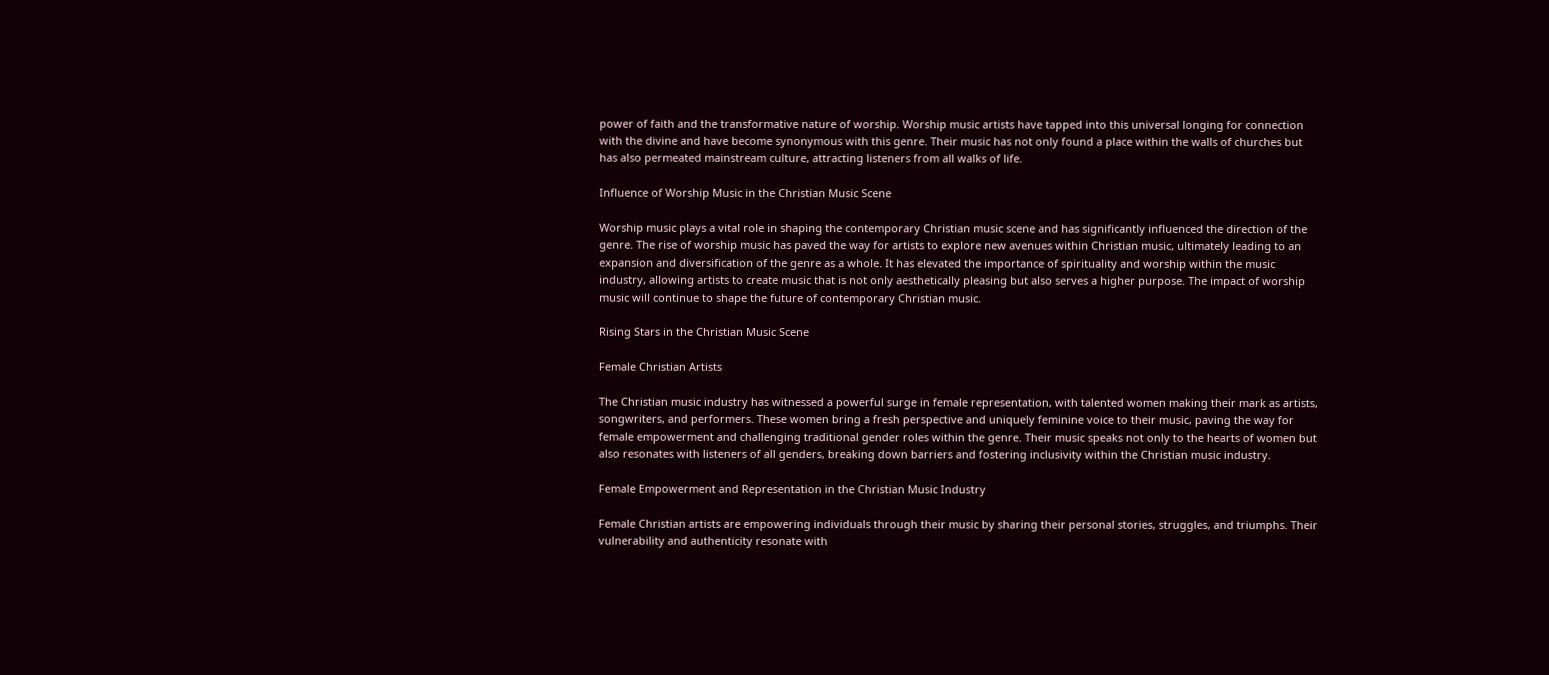power of faith and the transformative nature of worship. Worship music artists have tapped into this universal longing for connection with the divine and have become synonymous with this genre. Their music has not only found a place within the walls of churches but has also permeated mainstream culture, attracting listeners from all walks of life.

Influence of Worship Music in the Christian Music Scene

Worship music plays a vital role in shaping the contemporary Christian music scene and has significantly influenced the direction of the genre. The rise of worship music has paved the way for artists to explore new avenues within Christian music, ultimately leading to an expansion and diversification of the genre as a whole. It has elevated the importance of spirituality and worship within the music industry, allowing artists to create music that is not only aesthetically pleasing but also serves a higher purpose. The impact of worship music will continue to shape the future of contemporary Christian music.

Rising Stars in the Christian Music Scene

Female Christian Artists

The Christian music industry has witnessed a powerful surge in female representation, with talented women making their mark as artists, songwriters, and performers. These women bring a fresh perspective and uniquely feminine voice to their music, paving the way for female empowerment and challenging traditional gender roles within the genre. Their music speaks not only to the hearts of women but also resonates with listeners of all genders, breaking down barriers and fostering inclusivity within the Christian music industry.

Female Empowerment and Representation in the Christian Music Industry

Female Christian artists are empowering individuals through their music by sharing their personal stories, struggles, and triumphs. Their vulnerability and authenticity resonate with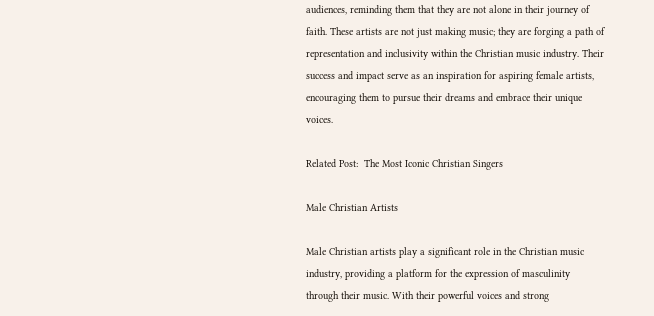audiences, reminding them that they are not alone in their journey of faith. These artists are not just making music; they are forging a path of representation and inclusivity within the Christian music industry. Their success and impact serve as an inspiration for aspiring female artists, encouraging them to pursue their dreams and embrace their unique voices.

Related Post:  The Most Iconic Christian Singers

Male Christian Artists

Male Christian artists play a significant role in the Christian music industry, providing a platform for the expression of masculinity through their music. With their powerful voices and strong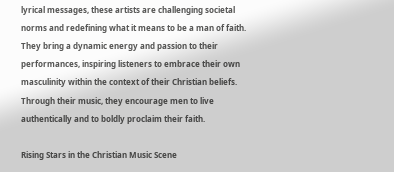lyrical messages, these artists are challenging societal norms and redefining what it means to be a man of faith. They bring a dynamic energy and passion to their performances, inspiring listeners to embrace their own masculinity within the context of their Christian beliefs. Through their music, they encourage men to live authentically and to boldly proclaim their faith.

Rising Stars in the Christian Music Scene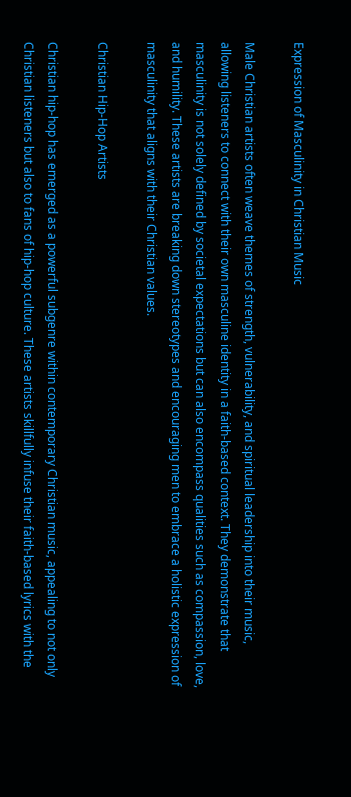Expression of Masculinity in Christian Music

Male Christian artists often weave themes of strength, vulnerability, and spiritual leadership into their music, allowing listeners to connect with their own masculine identity in a faith-based context. They demonstrate that masculinity is not solely defined by societal expectations but can also encompass qualities such as compassion, love, and humility. These artists are breaking down stereotypes and encouraging men to embrace a holistic expression of masculinity that aligns with their Christian values.

Christian Hip-Hop Artists

Christian hip-hop has emerged as a powerful subgenre within contemporary Christian music, appealing to not only Christian listeners but also to fans of hip-hop culture. These artists skillfully infuse their faith-based lyrics with the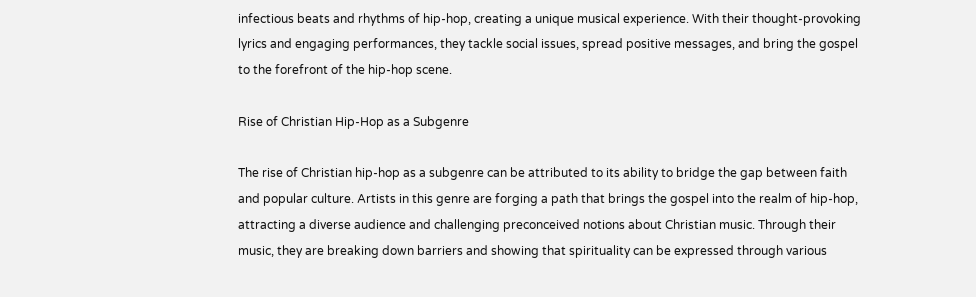infectious beats and rhythms of hip-hop, creating a unique musical experience. With their thought-provoking lyrics and engaging performances, they tackle social issues, spread positive messages, and bring the gospel to the forefront of the hip-hop scene.

Rise of Christian Hip-Hop as a Subgenre

The rise of Christian hip-hop as a subgenre can be attributed to its ability to bridge the gap between faith and popular culture. Artists in this genre are forging a path that brings the gospel into the realm of hip-hop, attracting a diverse audience and challenging preconceived notions about Christian music. Through their music, they are breaking down barriers and showing that spirituality can be expressed through various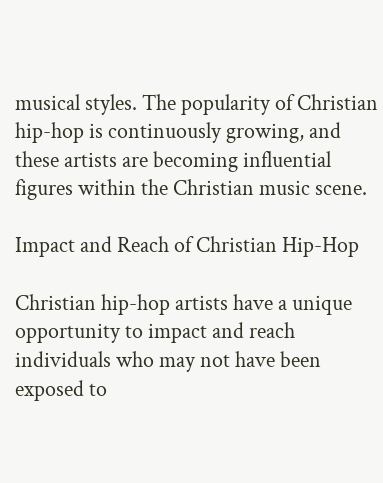musical styles. The popularity of Christian hip-hop is continuously growing, and these artists are becoming influential figures within the Christian music scene.

Impact and Reach of Christian Hip-Hop

Christian hip-hop artists have a unique opportunity to impact and reach individuals who may not have been exposed to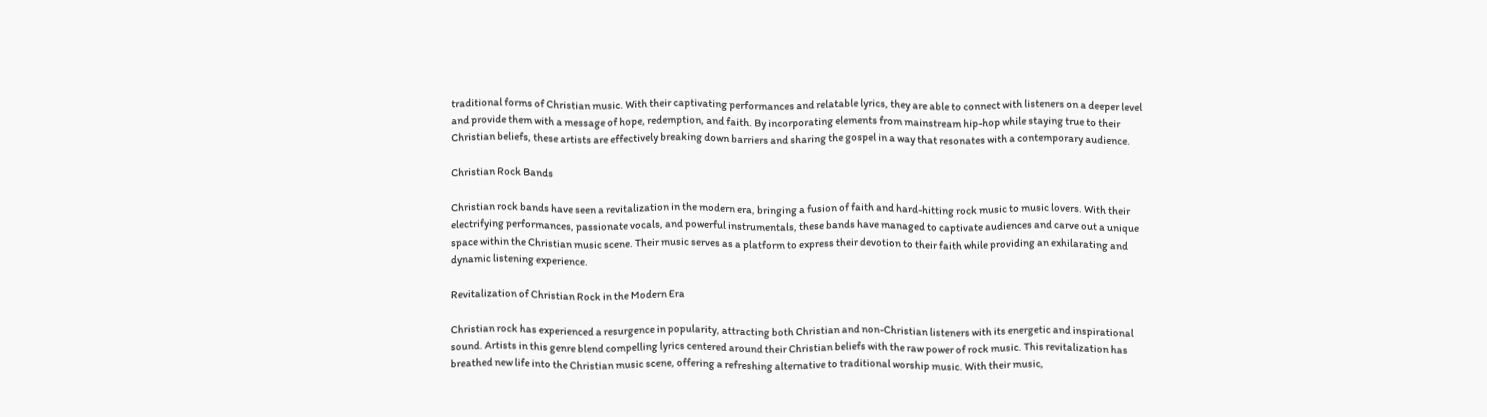traditional forms of Christian music. With their captivating performances and relatable lyrics, they are able to connect with listeners on a deeper level and provide them with a message of hope, redemption, and faith. By incorporating elements from mainstream hip-hop while staying true to their Christian beliefs, these artists are effectively breaking down barriers and sharing the gospel in a way that resonates with a contemporary audience.

Christian Rock Bands

Christian rock bands have seen a revitalization in the modern era, bringing a fusion of faith and hard-hitting rock music to music lovers. With their electrifying performances, passionate vocals, and powerful instrumentals, these bands have managed to captivate audiences and carve out a unique space within the Christian music scene. Their music serves as a platform to express their devotion to their faith while providing an exhilarating and dynamic listening experience.

Revitalization of Christian Rock in the Modern Era

Christian rock has experienced a resurgence in popularity, attracting both Christian and non-Christian listeners with its energetic and inspirational sound. Artists in this genre blend compelling lyrics centered around their Christian beliefs with the raw power of rock music. This revitalization has breathed new life into the Christian music scene, offering a refreshing alternative to traditional worship music. With their music,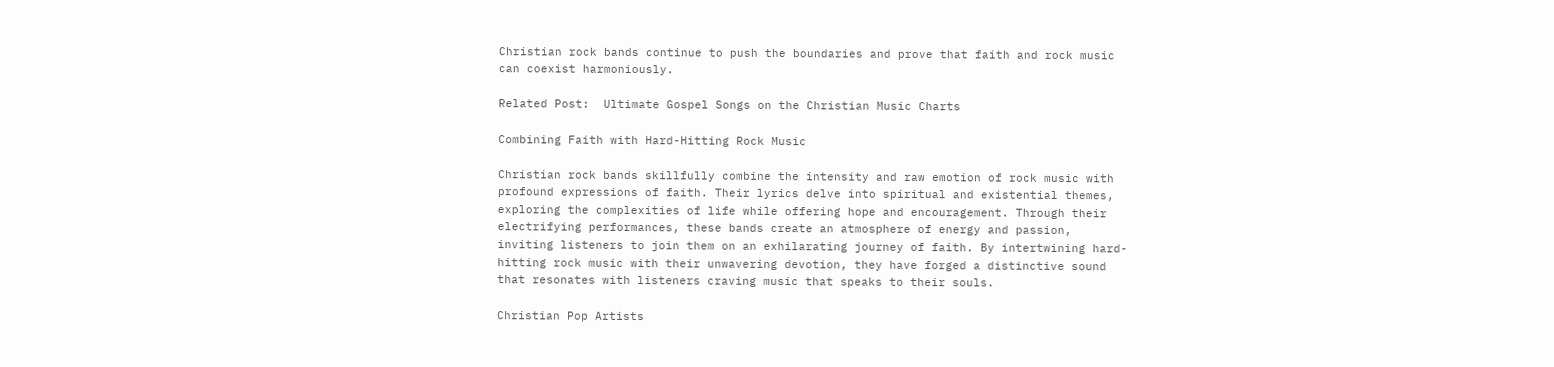Christian rock bands continue to push the boundaries and prove that faith and rock music can coexist harmoniously.

Related Post:  Ultimate Gospel Songs on the Christian Music Charts

Combining Faith with Hard-Hitting Rock Music

Christian rock bands skillfully combine the intensity and raw emotion of rock music with profound expressions of faith. Their lyrics delve into spiritual and existential themes, exploring the complexities of life while offering hope and encouragement. Through their electrifying performances, these bands create an atmosphere of energy and passion, inviting listeners to join them on an exhilarating journey of faith. By intertwining hard-hitting rock music with their unwavering devotion, they have forged a distinctive sound that resonates with listeners craving music that speaks to their souls.

Christian Pop Artists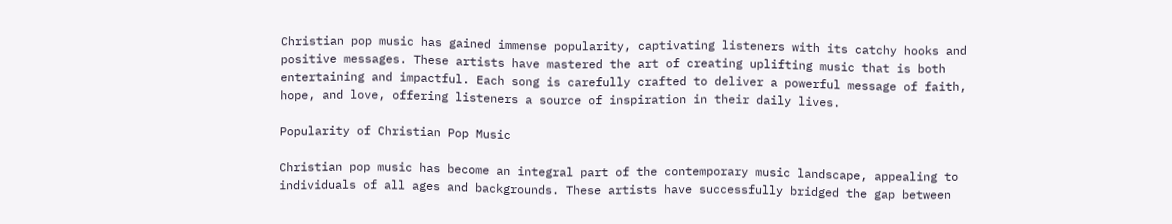Christian pop music has gained immense popularity, captivating listeners with its catchy hooks and positive messages. These artists have mastered the art of creating uplifting music that is both entertaining and impactful. Each song is carefully crafted to deliver a powerful message of faith, hope, and love, offering listeners a source of inspiration in their daily lives.

Popularity of Christian Pop Music

Christian pop music has become an integral part of the contemporary music landscape, appealing to individuals of all ages and backgrounds. These artists have successfully bridged the gap between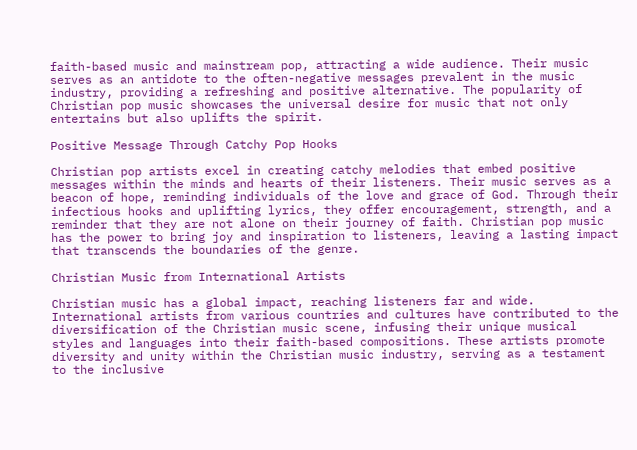faith-based music and mainstream pop, attracting a wide audience. Their music serves as an antidote to the often-negative messages prevalent in the music industry, providing a refreshing and positive alternative. The popularity of Christian pop music showcases the universal desire for music that not only entertains but also uplifts the spirit.

Positive Message Through Catchy Pop Hooks

Christian pop artists excel in creating catchy melodies that embed positive messages within the minds and hearts of their listeners. Their music serves as a beacon of hope, reminding individuals of the love and grace of God. Through their infectious hooks and uplifting lyrics, they offer encouragement, strength, and a reminder that they are not alone on their journey of faith. Christian pop music has the power to bring joy and inspiration to listeners, leaving a lasting impact that transcends the boundaries of the genre.

Christian Music from International Artists

Christian music has a global impact, reaching listeners far and wide. International artists from various countries and cultures have contributed to the diversification of the Christian music scene, infusing their unique musical styles and languages into their faith-based compositions. These artists promote diversity and unity within the Christian music industry, serving as a testament to the inclusive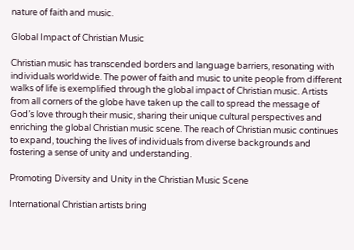nature of faith and music.

Global Impact of Christian Music

Christian music has transcended borders and language barriers, resonating with individuals worldwide. The power of faith and music to unite people from different walks of life is exemplified through the global impact of Christian music. Artists from all corners of the globe have taken up the call to spread the message of God’s love through their music, sharing their unique cultural perspectives and enriching the global Christian music scene. The reach of Christian music continues to expand, touching the lives of individuals from diverse backgrounds and fostering a sense of unity and understanding.

Promoting Diversity and Unity in the Christian Music Scene

International Christian artists bring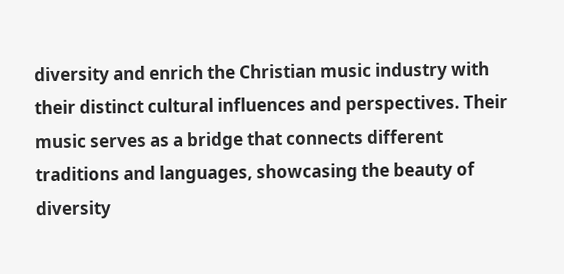diversity and enrich the Christian music industry with their distinct cultural influences and perspectives. Their music serves as a bridge that connects different traditions and languages, showcasing the beauty of diversity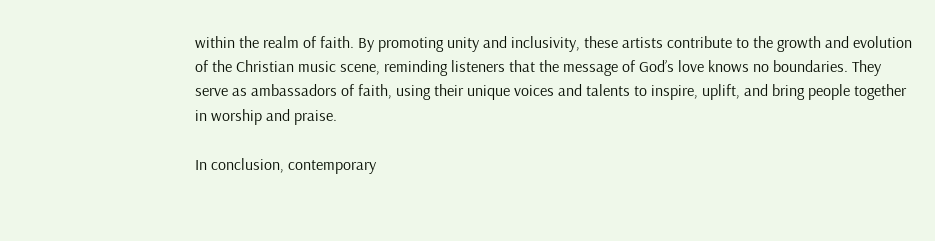within the realm of faith. By promoting unity and inclusivity, these artists contribute to the growth and evolution of the Christian music scene, reminding listeners that the message of God’s love knows no boundaries. They serve as ambassadors of faith, using their unique voices and talents to inspire, uplift, and bring people together in worship and praise.

In conclusion, contemporary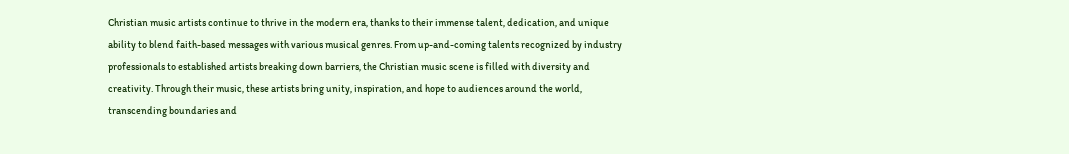Christian music artists continue to thrive in the modern era, thanks to their immense talent, dedication, and unique ability to blend faith-based messages with various musical genres. From up-and-coming talents recognized by industry professionals to established artists breaking down barriers, the Christian music scene is filled with diversity and creativity. Through their music, these artists bring unity, inspiration, and hope to audiences around the world, transcending boundaries and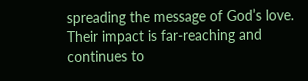spreading the message of God’s love. Their impact is far-reaching and continues to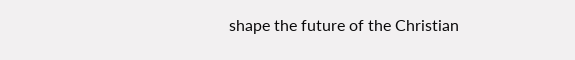shape the future of the Christian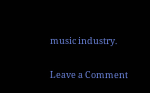music industry.

Leave a Comment